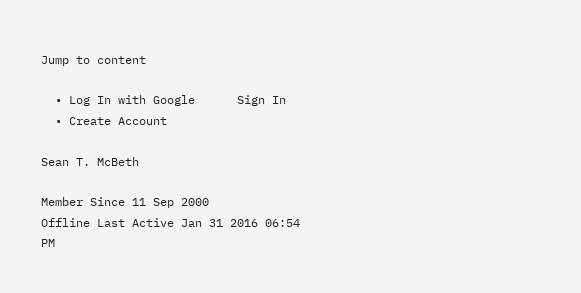Jump to content

  • Log In with Google      Sign In
  • Create Account

Sean T. McBeth

Member Since 11 Sep 2000
Offline Last Active Jan 31 2016 06:54 PM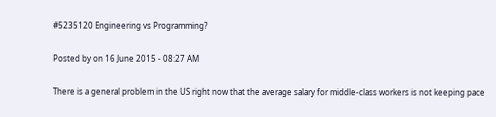#5235120 Engineering vs Programming?

Posted by on 16 June 2015 - 08:27 AM

There is a general problem in the US right now that the average salary for middle-class workers is not keeping pace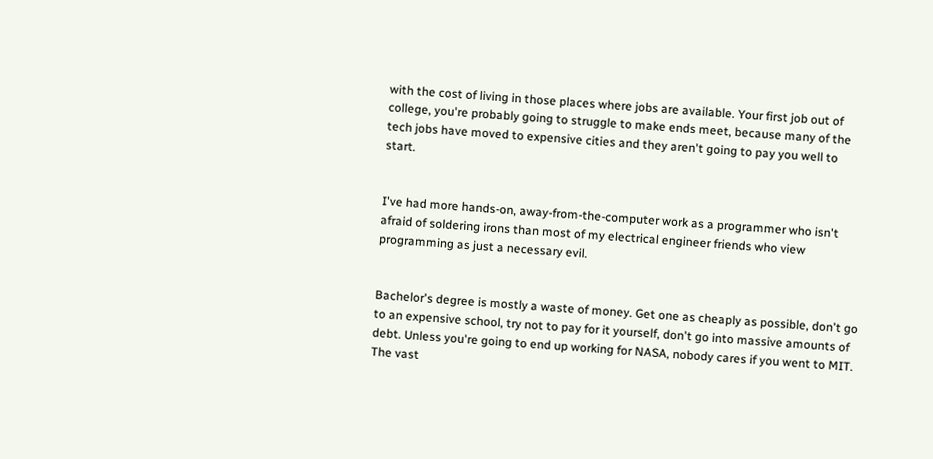with the cost of living in those places where jobs are available. Your first job out of college, you're probably going to struggle to make ends meet, because many of the tech jobs have moved to expensive cities and they aren't going to pay you well to start.


I've had more hands-on, away-from-the-computer work as a programmer who isn't afraid of soldering irons than most of my electrical engineer friends who view programming as just a necessary evil.


Bachelor's degree is mostly a waste of money. Get one as cheaply as possible, don't go to an expensive school, try not to pay for it yourself, don't go into massive amounts of debt. Unless you're going to end up working for NASA, nobody cares if you went to MIT. The vast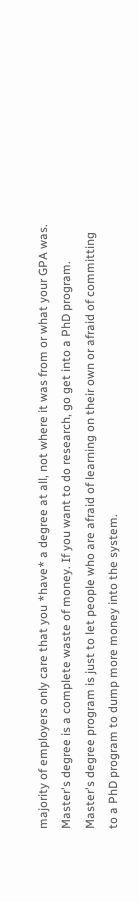majority of employers only care that you *have* a degree at all, not where it was from or what your GPA was. Master's degree is a complete waste of money. If you want to do research, go get into a PhD program. Master's degree program is just to let people who are afraid of learning on their own or afraid of committing to a PhD program to dump more money into the system.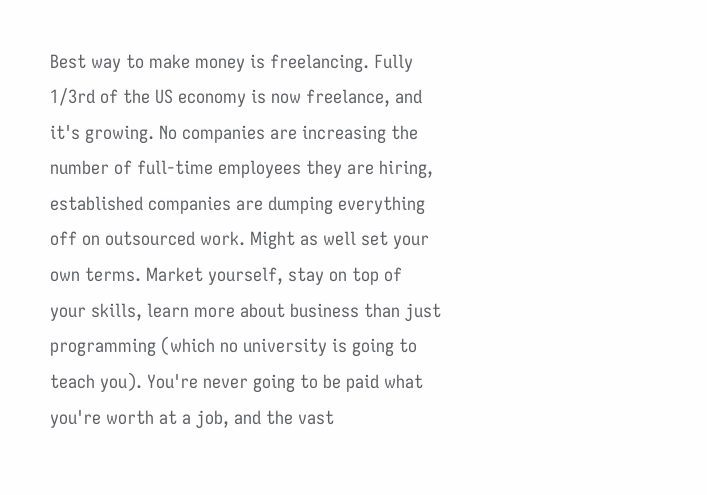Best way to make money is freelancing. Fully 1/3rd of the US economy is now freelance, and it's growing. No companies are increasing the number of full-time employees they are hiring, established companies are dumping everything off on outsourced work. Might as well set your own terms. Market yourself, stay on top of your skills, learn more about business than just programming (which no university is going to teach you). You're never going to be paid what you're worth at a job, and the vast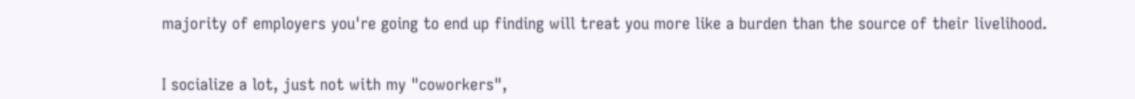majority of employers you're going to end up finding will treat you more like a burden than the source of their livelihood.


I socialize a lot, just not with my "coworkers",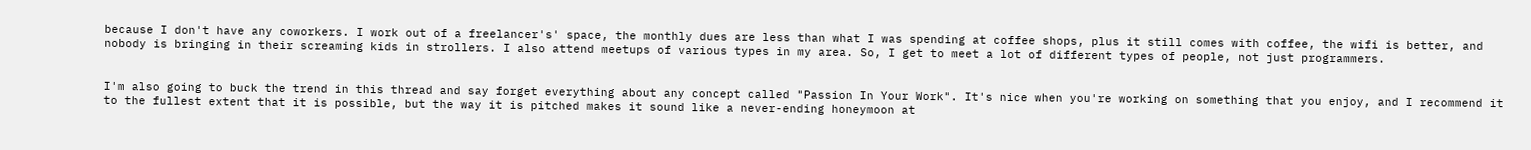because I don't have any coworkers. I work out of a freelancer's' space, the monthly dues are less than what I was spending at coffee shops, plus it still comes with coffee, the wifi is better, and nobody is bringing in their screaming kids in strollers. I also attend meetups of various types in my area. So, I get to meet a lot of different types of people, not just programmers.


I'm also going to buck the trend in this thread and say forget everything about any concept called "Passion In Your Work". It's nice when you're working on something that you enjoy, and I recommend it to the fullest extent that it is possible, but the way it is pitched makes it sound like a never-ending honeymoon at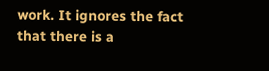work. It ignores the fact that there is a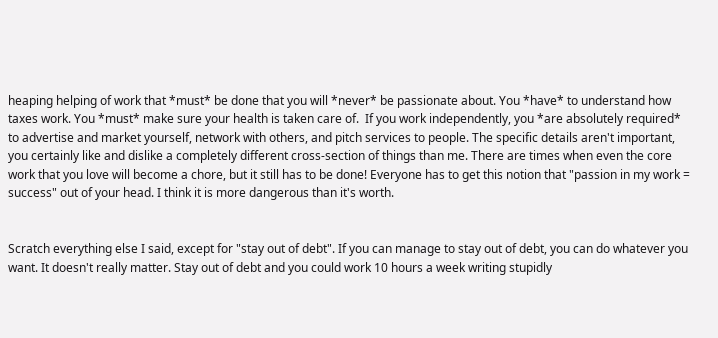heaping helping of work that *must* be done that you will *never* be passionate about. You *have* to understand how taxes work. You *must* make sure your health is taken care of.  If you work independently, you *are absolutely required* to advertise and market yourself, network with others, and pitch services to people. The specific details aren't important, you certainly like and dislike a completely different cross-section of things than me. There are times when even the core work that you love will become a chore, but it still has to be done! Everyone has to get this notion that "passion in my work = success" out of your head. I think it is more dangerous than it's worth.


Scratch everything else I said, except for "stay out of debt". If you can manage to stay out of debt, you can do whatever you want. It doesn't really matter. Stay out of debt and you could work 10 hours a week writing stupidly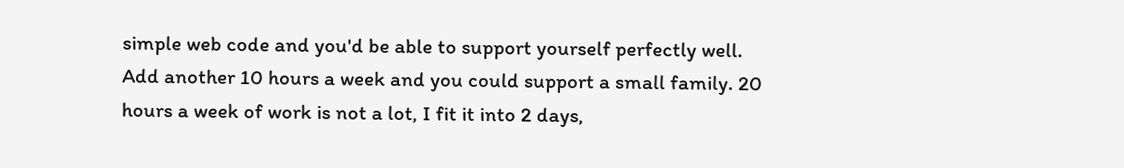simple web code and you'd be able to support yourself perfectly well. Add another 10 hours a week and you could support a small family. 20 hours a week of work is not a lot, I fit it into 2 days,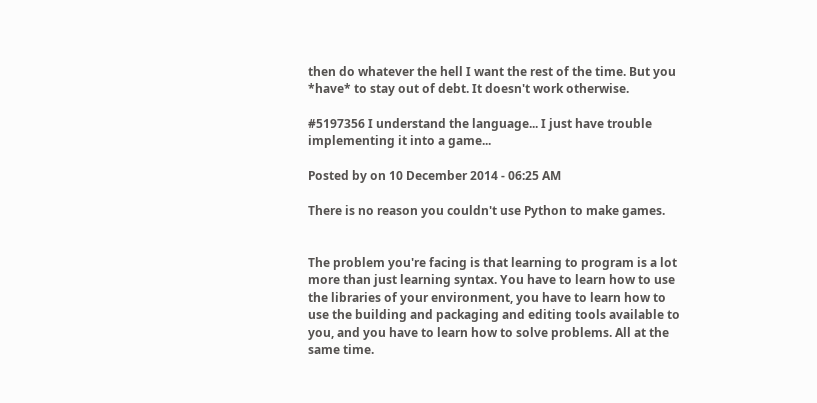then do whatever the hell I want the rest of the time. But you *have* to stay out of debt. It doesn't work otherwise.

#5197356 I understand the language... I just have trouble implementing it into a game...

Posted by on 10 December 2014 - 06:25 AM

There is no reason you couldn't use Python to make games.


The problem you're facing is that learning to program is a lot more than just learning syntax. You have to learn how to use the libraries of your environment, you have to learn how to use the building and packaging and editing tools available to you, and you have to learn how to solve problems. All at the same time.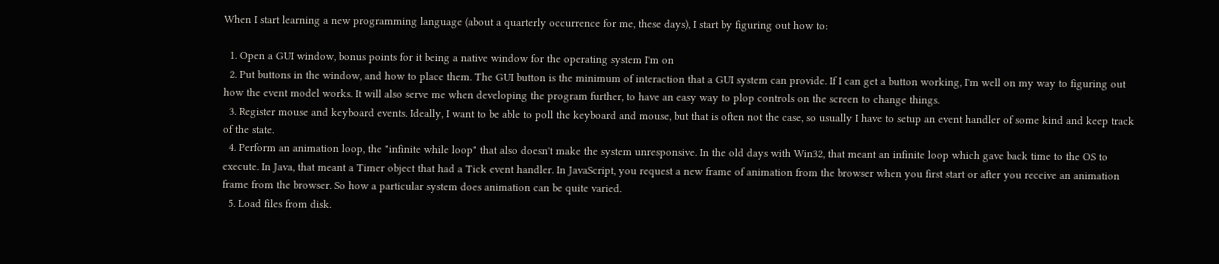When I start learning a new programming language (about a quarterly occurrence for me, these days), I start by figuring out how to:

  1. Open a GUI window, bonus points for it being a native window for the operating system I'm on
  2. Put buttons in the window, and how to place them. The GUI button is the minimum of interaction that a GUI system can provide. If I can get a button working, I'm well on my way to figuring out how the event model works. It will also serve me when developing the program further, to have an easy way to plop controls on the screen to change things.
  3. Register mouse and keyboard events. Ideally, I want to be able to poll the keyboard and mouse, but that is often not the case, so usually I have to setup an event handler of some kind and keep track of the state.
  4. Perform an animation loop, the "infinite while loop" that also doesn't make the system unresponsive. In the old days with Win32, that meant an infinite loop which gave back time to the OS to execute. In Java, that meant a Timer object that had a Tick event handler. In JavaScript, you request a new frame of animation from the browser when you first start or after you receive an animation frame from the browser. So how a particular system does animation can be quite varied.
  5. Load files from disk.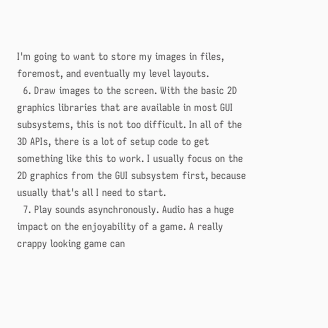I'm going to want to store my images in files, foremost, and eventually my level layouts.
  6. Draw images to the screen. With the basic 2D graphics libraries that are available in most GUI subsystems, this is not too difficult. In all of the 3D APIs, there is a lot of setup code to get something like this to work. I usually focus on the 2D graphics from the GUI subsystem first, because usually that's all I need to start.
  7. Play sounds asynchronously. Audio has a huge impact on the enjoyability of a game. A really crappy looking game can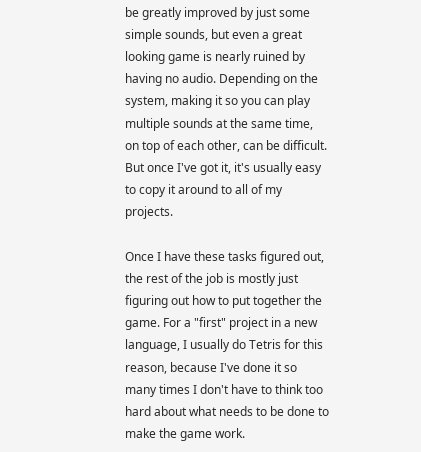be greatly improved by just some simple sounds, but even a great looking game is nearly ruined by having no audio. Depending on the system, making it so you can play multiple sounds at the same time, on top of each other, can be difficult. But once I've got it, it's usually easy to copy it around to all of my projects.

Once I have these tasks figured out, the rest of the job is mostly just figuring out how to put together the game. For a "first" project in a new language, I usually do Tetris for this reason, because I've done it so many times I don't have to think too hard about what needs to be done to make the game work.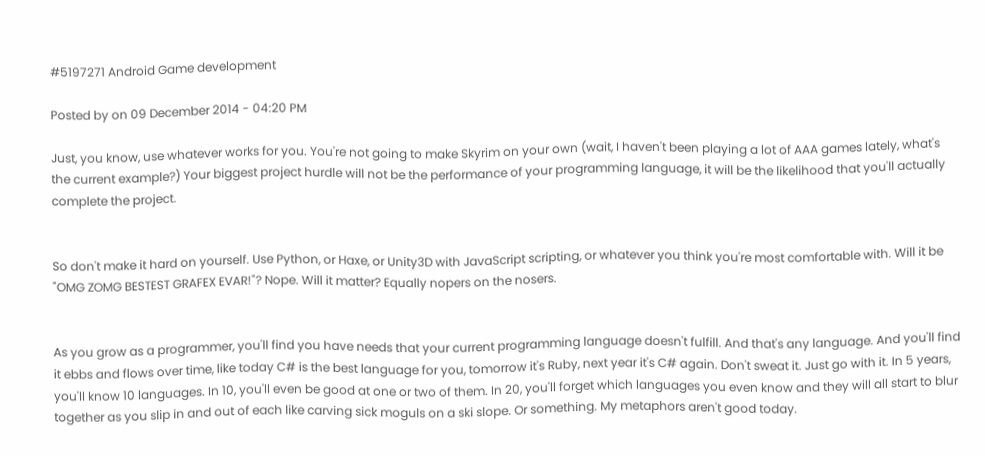#5197271 Android Game development

Posted by on 09 December 2014 - 04:20 PM

Just, you know, use whatever works for you. You're not going to make Skyrim on your own (wait, I haven't been playing a lot of AAA games lately, what's the current example?) Your biggest project hurdle will not be the performance of your programming language, it will be the likelihood that you'll actually complete the project.


So don't make it hard on yourself. Use Python, or Haxe, or Unity3D with JavaScript scripting, or whatever you think you're most comfortable with. Will it be "OMG ZOMG BESTEST GRAFEX EVAR!"? Nope. Will it matter? Equally nopers on the nosers.


As you grow as a programmer, you'll find you have needs that your current programming language doesn't fulfill. And that's any language. And you'll find it ebbs and flows over time, like today C# is the best language for you, tomorrow it's Ruby, next year it's C# again. Don't sweat it. Just go with it. In 5 years, you'll know 10 languages. In 10, you'll even be good at one or two of them. In 20, you'll forget which languages you even know and they will all start to blur together as you slip in and out of each like carving sick moguls on a ski slope. Or something. My metaphors aren't good today.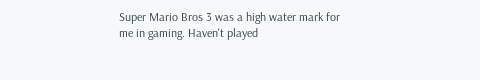Super Mario Bros 3 was a high water mark for me in gaming. Haven't played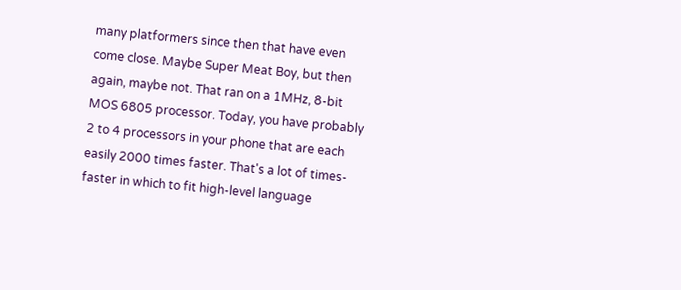many platformers since then that have even come close. Maybe Super Meat Boy, but then again, maybe not. That ran on a 1MHz, 8-bit MOS 6805 processor. Today, you have probably 2 to 4 processors in your phone that are each easily 2000 times faster. That's a lot of times-faster in which to fit high-level language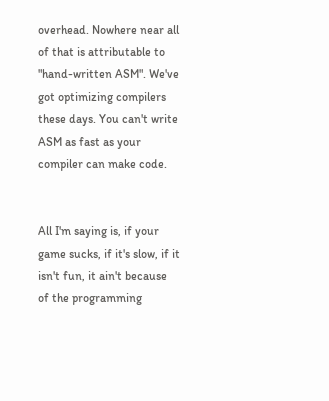overhead. Nowhere near all of that is attributable to "hand-written ASM". We've got optimizing compilers these days. You can't write ASM as fast as your compiler can make code.


All I'm saying is, if your game sucks, if it's slow, if it isn't fun, it ain't because of the programming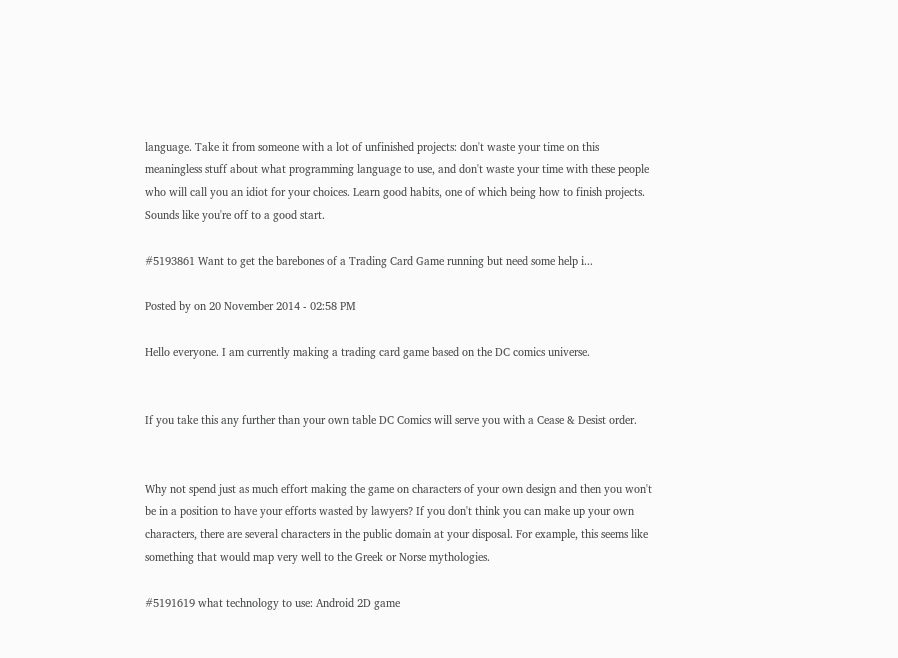language. Take it from someone with a lot of unfinished projects: don't waste your time on this meaningless stuff about what programming language to use, and don't waste your time with these people who will call you an idiot for your choices. Learn good habits, one of which being how to finish projects. Sounds like you're off to a good start.

#5193861 Want to get the barebones of a Trading Card Game running but need some help i...

Posted by on 20 November 2014 - 02:58 PM

Hello everyone. I am currently making a trading card game based on the DC comics universe.


If you take this any further than your own table DC Comics will serve you with a Cease & Desist order.


Why not spend just as much effort making the game on characters of your own design and then you won't be in a position to have your efforts wasted by lawyers? If you don't think you can make up your own characters, there are several characters in the public domain at your disposal. For example, this seems like something that would map very well to the Greek or Norse mythologies.

#5191619 what technology to use: Android 2D game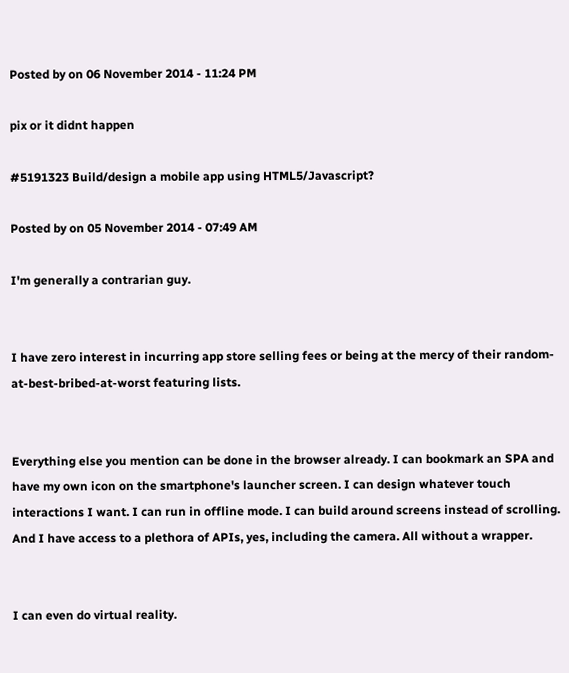Posted by on 06 November 2014 - 11:24 PM

pix or it didnt happen

#5191323 Build/design a mobile app using HTML5/Javascript?

Posted by on 05 November 2014 - 07:49 AM

I'm generally a contrarian guy.


I have zero interest in incurring app store selling fees or being at the mercy of their random-at-best-bribed-at-worst featuring lists.


Everything else you mention can be done in the browser already. I can bookmark an SPA and have my own icon on the smartphone's launcher screen. I can design whatever touch interactions I want. I can run in offline mode. I can build around screens instead of scrolling. And I have access to a plethora of APIs, yes, including the camera. All without a wrapper.


I can even do virtual reality.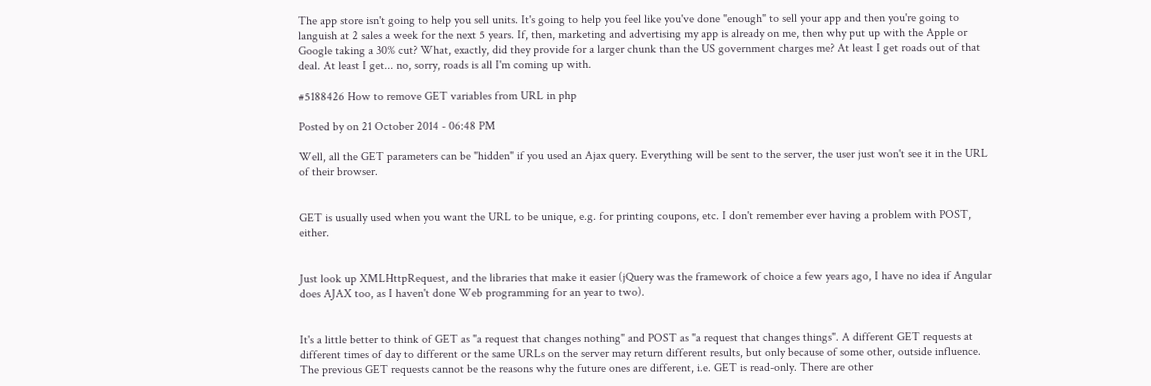The app store isn't going to help you sell units. It's going to help you feel like you've done "enough" to sell your app and then you're going to languish at 2 sales a week for the next 5 years. If, then, marketing and advertising my app is already on me, then why put up with the Apple or Google taking a 30% cut? What, exactly, did they provide for a larger chunk than the US government charges me? At least I get roads out of that deal. At least I get... no, sorry, roads is all I'm coming up with.

#5188426 How to remove GET variables from URL in php

Posted by on 21 October 2014 - 06:48 PM

Well, all the GET parameters can be "hidden" if you used an Ajax query. Everything will be sent to the server, the user just won't see it in the URL of their browser.


GET is usually used when you want the URL to be unique, e.g. for printing coupons, etc. I don't remember ever having a problem with POST, either.


Just look up XMLHttpRequest, and the libraries that make it easier (jQuery was the framework of choice a few years ago, I have no idea if Angular does AJAX too, as I haven't done Web programming for an year to two).


It's a little better to think of GET as "a request that changes nothing" and POST as "a request that changes things". A different GET requests at different times of day to different or the same URLs on the server may return different results, but only because of some other, outside influence. The previous GET requests cannot be the reasons why the future ones are different, i.e. GET is read-only. There are other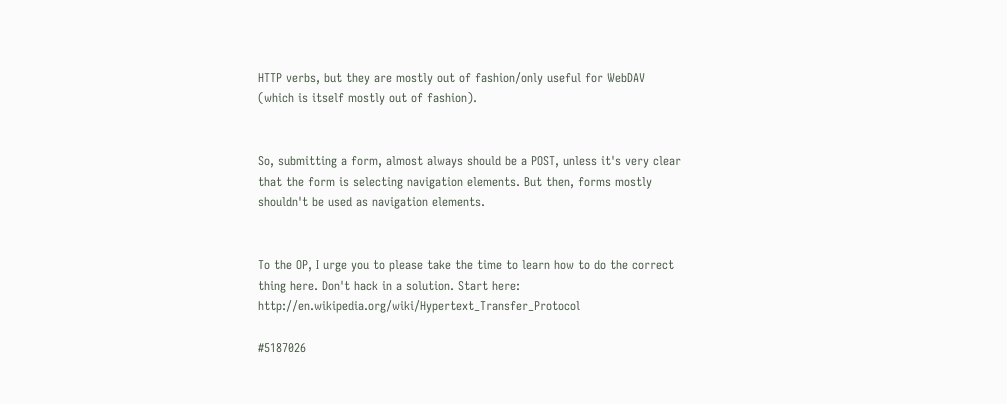HTTP verbs, but they are mostly out of fashion/only useful for WebDAV (which is itself mostly out of fashion).


So, submitting a form, almost always should be a POST, unless it's very clear that the form is selecting navigation elements. But then, forms mostly shouldn't be used as navigation elements.


To the OP, I urge you to please take the time to learn how to do the correct thing here. Don't hack in a solution. Start here: http://en.wikipedia.org/wiki/Hypertext_Transfer_Protocol

#5187026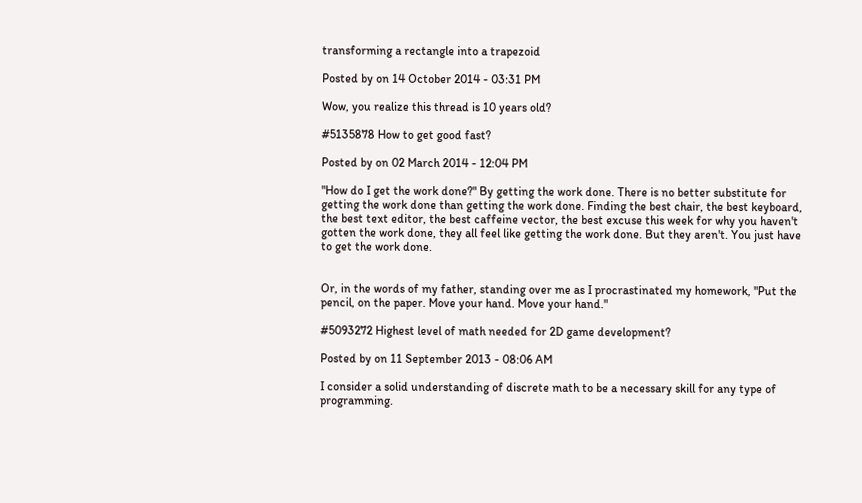transforming a rectangle into a trapezoid

Posted by on 14 October 2014 - 03:31 PM

Wow, you realize this thread is 10 years old?

#5135878 How to get good fast?

Posted by on 02 March 2014 - 12:04 PM

"How do I get the work done?" By getting the work done. There is no better substitute for getting the work done than getting the work done. Finding the best chair, the best keyboard, the best text editor, the best caffeine vector, the best excuse this week for why you haven't gotten the work done, they all feel like getting the work done. But they aren't. You just have to get the work done.


Or, in the words of my father, standing over me as I procrastinated my homework, "Put the pencil, on the paper. Move your hand. Move your hand."

#5093272 Highest level of math needed for 2D game development?

Posted by on 11 September 2013 - 08:06 AM

I consider a solid understanding of discrete math to be a necessary skill for any type of programming.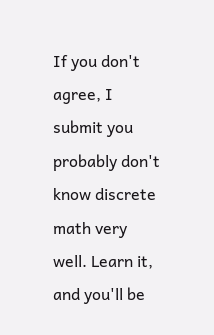If you don't agree, I submit you probably don't know discrete math very well. Learn it, and you'll be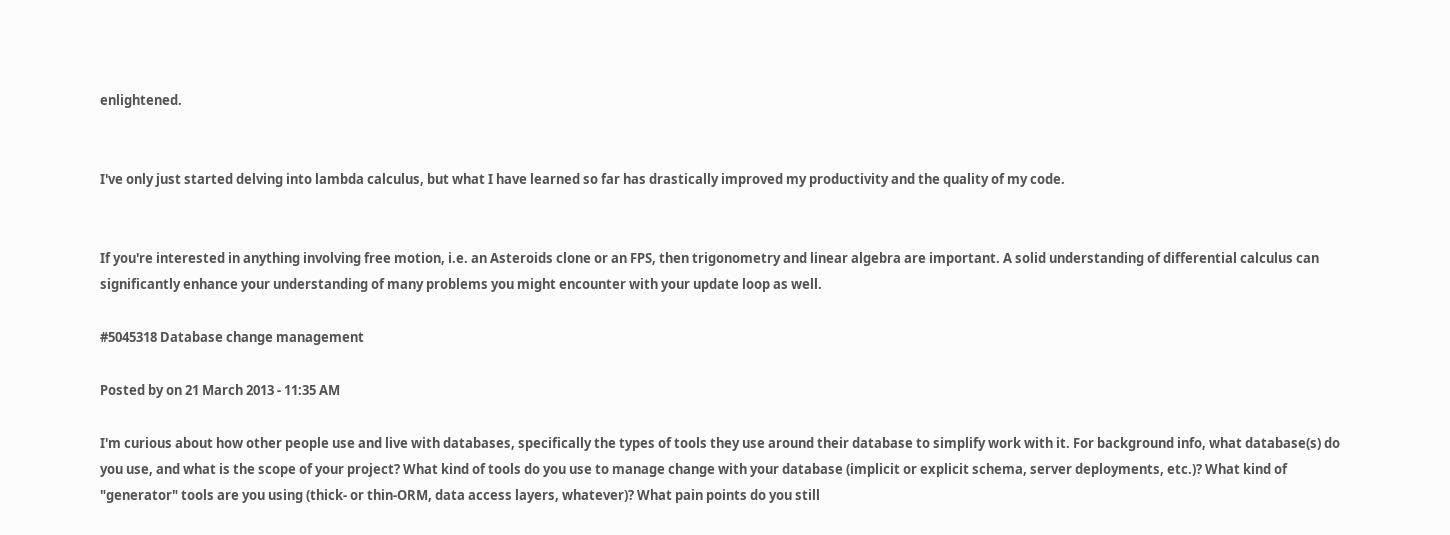enlightened.


I've only just started delving into lambda calculus, but what I have learned so far has drastically improved my productivity and the quality of my code.


If you're interested in anything involving free motion, i.e. an Asteroids clone or an FPS, then trigonometry and linear algebra are important. A solid understanding of differential calculus can significantly enhance your understanding of many problems you might encounter with your update loop as well.

#5045318 Database change management

Posted by on 21 March 2013 - 11:35 AM

I'm curious about how other people use and live with databases, specifically the types of tools they use around their database to simplify work with it. For background info, what database(s) do you use, and what is the scope of your project? What kind of tools do you use to manage change with your database (implicit or explicit schema, server deployments, etc.)? What kind of "generator" tools are you using (thick- or thin-ORM, data access layers, whatever)? What pain points do you still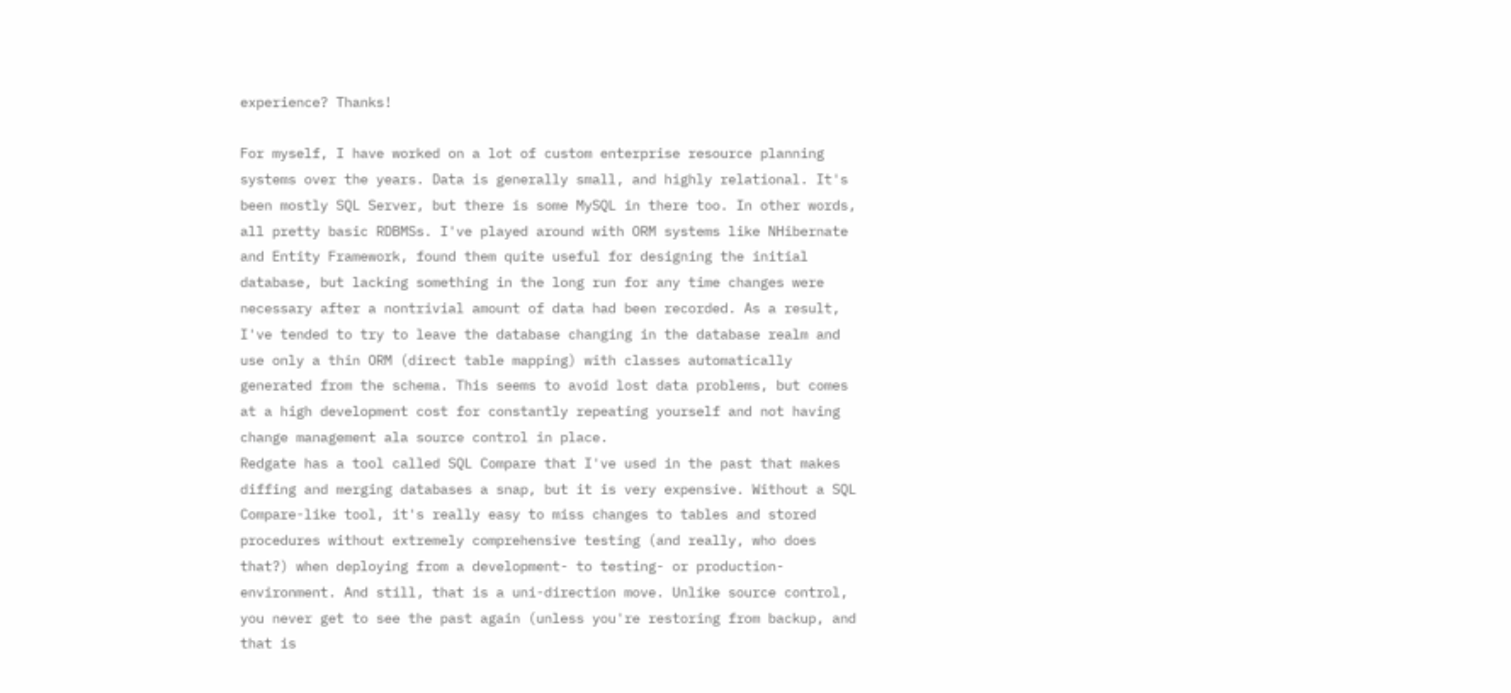experience? Thanks!

For myself, I have worked on a lot of custom enterprise resource planning systems over the years. Data is generally small, and highly relational. It's been mostly SQL Server, but there is some MySQL in there too. In other words, all pretty basic RDBMSs. I've played around with ORM systems like NHibernate and Entity Framework, found them quite useful for designing the initial database, but lacking something in the long run for any time changes were necessary after a nontrivial amount of data had been recorded. As a result, I've tended to try to leave the database changing in the database realm and use only a thin ORM (direct table mapping) with classes automatically generated from the schema. This seems to avoid lost data problems, but comes at a high development cost for constantly repeating yourself and not having change management ala source control in place.
Redgate has a tool called SQL Compare that I've used in the past that makes diffing and merging databases a snap, but it is very expensive. Without a SQL Compare-like tool, it's really easy to miss changes to tables and stored procedures without extremely comprehensive testing (and really, who does that?) when deploying from a development- to testing- or production-environment. And still, that is a uni-direction move. Unlike source control, you never get to see the past again (unless you're restoring from backup, and that is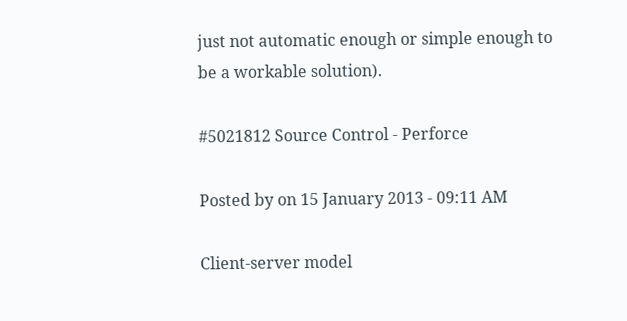just not automatic enough or simple enough to be a workable solution).

#5021812 Source Control - Perforce

Posted by on 15 January 2013 - 09:11 AM

Client-server model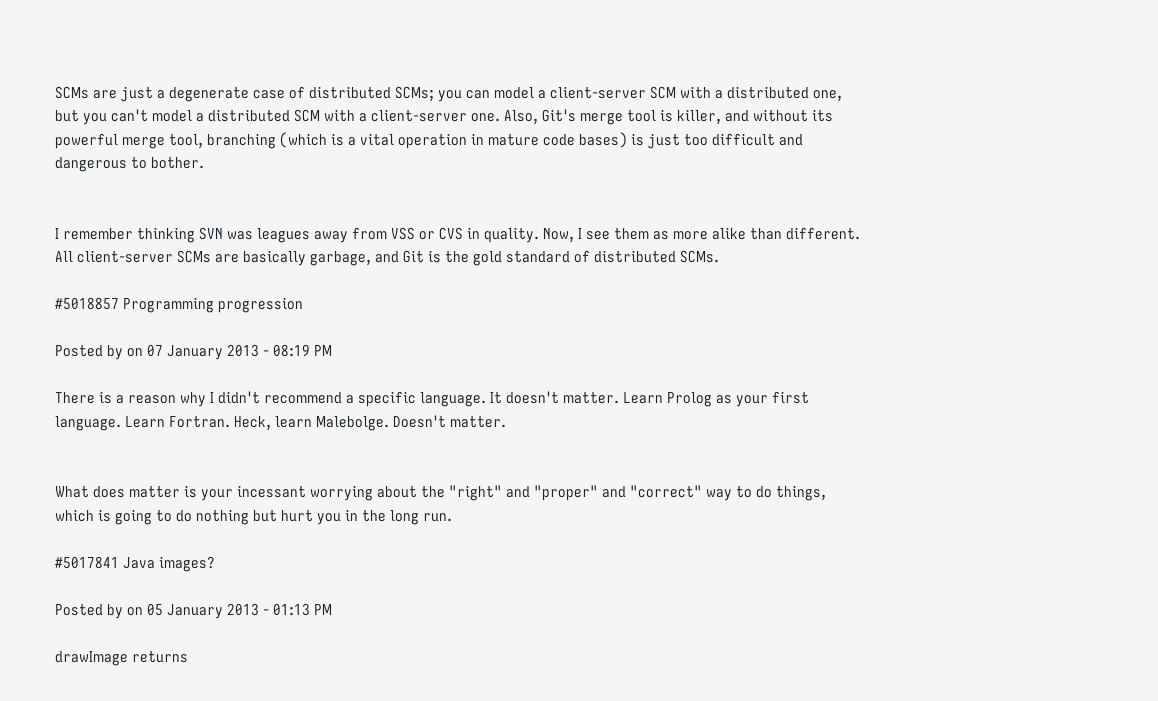SCMs are just a degenerate case of distributed SCMs; you can model a client-server SCM with a distributed one, but you can't model a distributed SCM with a client-server one. Also, Git's merge tool is killer, and without its powerful merge tool, branching (which is a vital operation in mature code bases) is just too difficult and dangerous to bother.


I remember thinking SVN was leagues away from VSS or CVS in quality. Now, I see them as more alike than different. All client-server SCMs are basically garbage, and Git is the gold standard of distributed SCMs.

#5018857 Programming progression

Posted by on 07 January 2013 - 08:19 PM

There is a reason why I didn't recommend a specific language. It doesn't matter. Learn Prolog as your first language. Learn Fortran. Heck, learn Malebolge. Doesn't matter.


What does matter is your incessant worrying about the "right" and "proper" and "correct" way to do things, which is going to do nothing but hurt you in the long run.

#5017841 Java images?

Posted by on 05 January 2013 - 01:13 PM

drawImage returns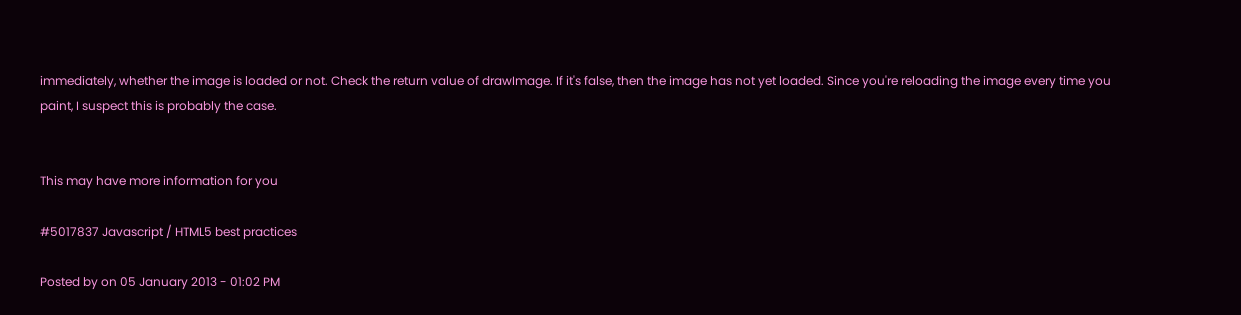immediately, whether the image is loaded or not. Check the return value of drawImage. If it's false, then the image has not yet loaded. Since you're reloading the image every time you paint, I suspect this is probably the case.


This may have more information for you

#5017837 Javascript / HTML5 best practices

Posted by on 05 January 2013 - 01:02 PM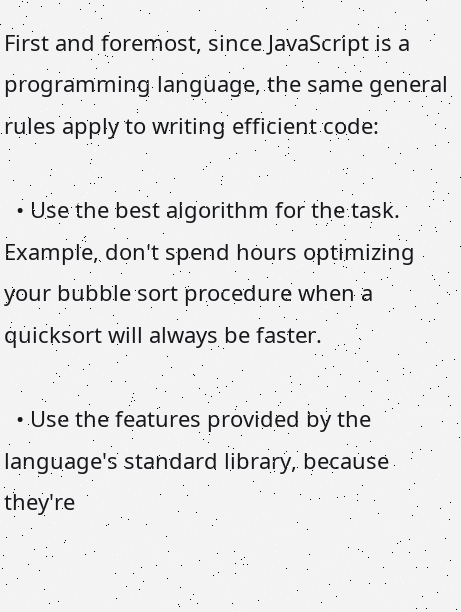First and foremost, since JavaScript is a programming language, the same general rules apply to writing efficient code:

  • Use the best algorithm for the task. Example, don't spend hours optimizing your bubble sort procedure when a quicksort will always be faster.

  • Use the features provided by the language's standard library, because they're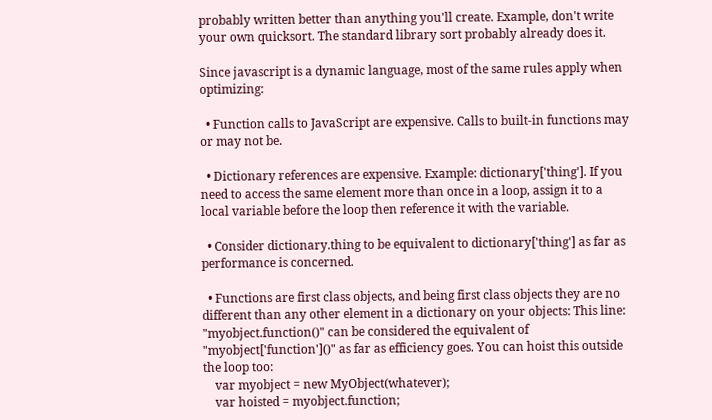probably written better than anything you'll create. Example, don't write your own quicksort. The standard library sort probably already does it.

Since javascript is a dynamic language, most of the same rules apply when optimizing:

  • Function calls to JavaScript are expensive. Calls to built-in functions may or may not be.

  • Dictionary references are expensive. Example: dictionary['thing']. If you need to access the same element more than once in a loop, assign it to a local variable before the loop then reference it with the variable.

  • Consider dictionary.thing to be equivalent to dictionary['thing'] as far as performance is concerned.

  • Functions are first class objects, and being first class objects they are no different than any other element in a dictionary on your objects: This line: "myobject.function()" can be considered the equivalent of "myobject['function']()" as far as efficiency goes. You can hoist this outside the loop too:
    var myobject = new MyObject(whatever);
    var hoisted = myobject.function;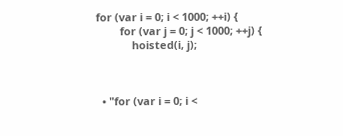for (var i = 0; i < 1000; ++i) {
        for (var j = 0; j < 1000; ++j) {
            hoisted(i, j);



  • "for (var i = 0; i <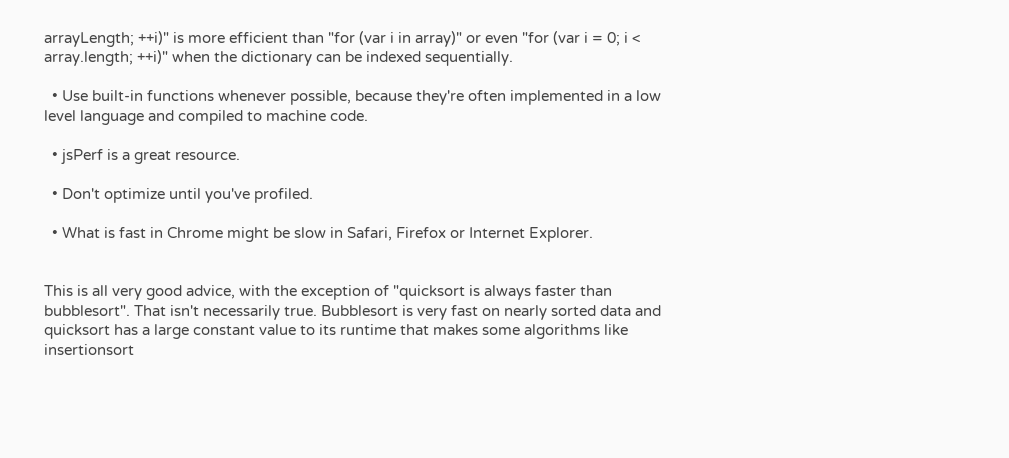arrayLength; ++i)" is more efficient than "for (var i in array)" or even "for (var i = 0; i < array.length; ++i)" when the dictionary can be indexed sequentially.

  • Use built-in functions whenever possible, because they're often implemented in a low level language and compiled to machine code.

  • jsPerf is a great resource.

  • Don't optimize until you've profiled.

  • What is fast in Chrome might be slow in Safari, Firefox or Internet Explorer.


This is all very good advice, with the exception of "quicksort is always faster than bubblesort". That isn't necessarily true. Bubblesort is very fast on nearly sorted data and quicksort has a large constant value to its runtime that makes some algorithms like insertionsort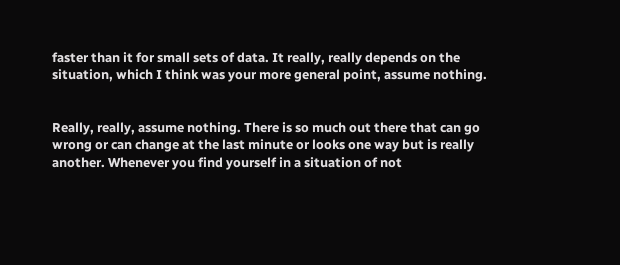faster than it for small sets of data. It really, really depends on the situation, which I think was your more general point, assume nothing.


Really, really, assume nothing. There is so much out there that can go wrong or can change at the last minute or looks one way but is really another. Whenever you find yourself in a situation of not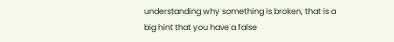understanding why something is broken, that is a big hint that you have a false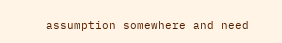assumption somewhere and need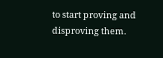to start proving and disproving them.